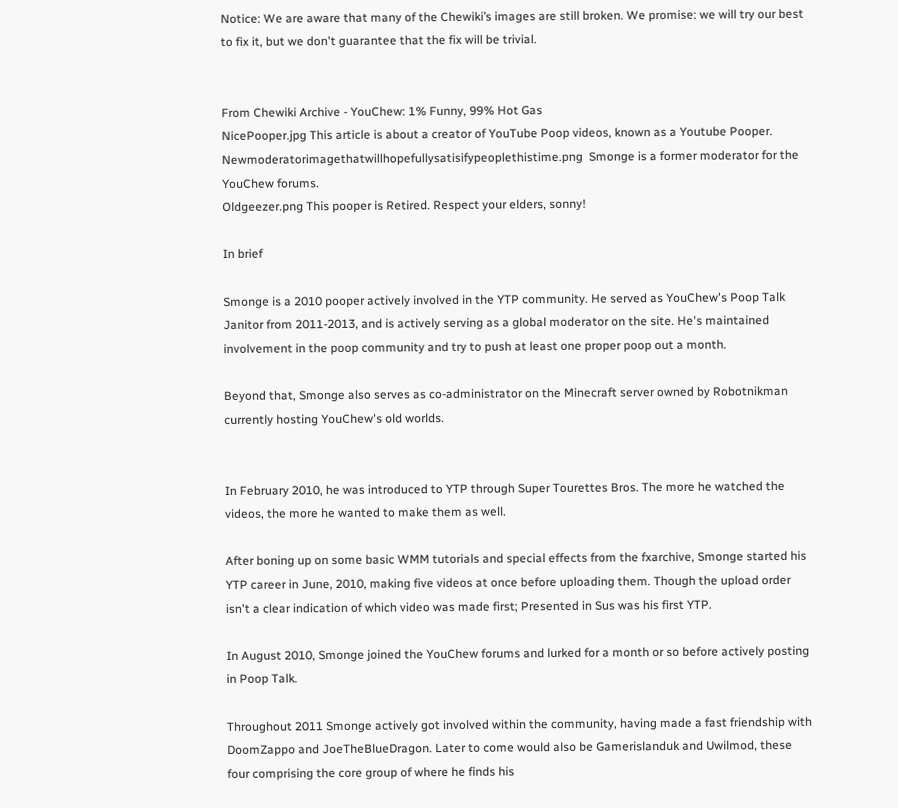Notice: We are aware that many of the Chewiki’s images are still broken. We promise: we will try our best to fix it, but we don't guarantee that the fix will be trivial.


From Chewiki Archive - YouChew: 1% Funny, 99% Hot Gas
NicePooper.jpg This article is about a creator of YouTube Poop videos, known as a Youtube Pooper.
Newmoderatorimagethatwillhopefullysatisifypeoplethistime.png  Smonge is a former moderator for the YouChew forums.
Oldgeezer.png This pooper is Retired. Respect your elders, sonny!

In brief

Smonge is a 2010 pooper actively involved in the YTP community. He served as YouChew's Poop Talk Janitor from 2011-2013, and is actively serving as a global moderator on the site. He's maintained involvement in the poop community and try to push at least one proper poop out a month.

Beyond that, Smonge also serves as co-administrator on the Minecraft server owned by Robotnikman currently hosting YouChew's old worlds.


In February 2010, he was introduced to YTP through Super Tourettes Bros. The more he watched the videos, the more he wanted to make them as well.

After boning up on some basic WMM tutorials and special effects from the fxarchive, Smonge started his YTP career in June, 2010, making five videos at once before uploading them. Though the upload order isn't a clear indication of which video was made first; Presented in Sus was his first YTP.

In August 2010, Smonge joined the YouChew forums and lurked for a month or so before actively posting in Poop Talk.

Throughout 2011 Smonge actively got involved within the community, having made a fast friendship with DoomZappo and JoeTheBlueDragon. Later to come would also be Gamerislanduk and Uwilmod, these four comprising the core group of where he finds his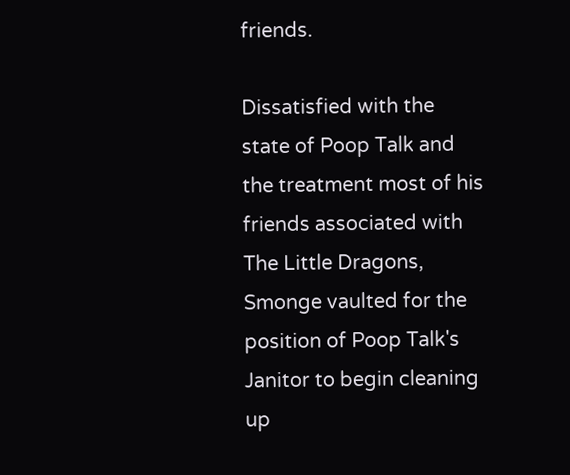friends.

Dissatisfied with the state of Poop Talk and the treatment most of his friends associated with The Little Dragons, Smonge vaulted for the position of Poop Talk's Janitor to begin cleaning up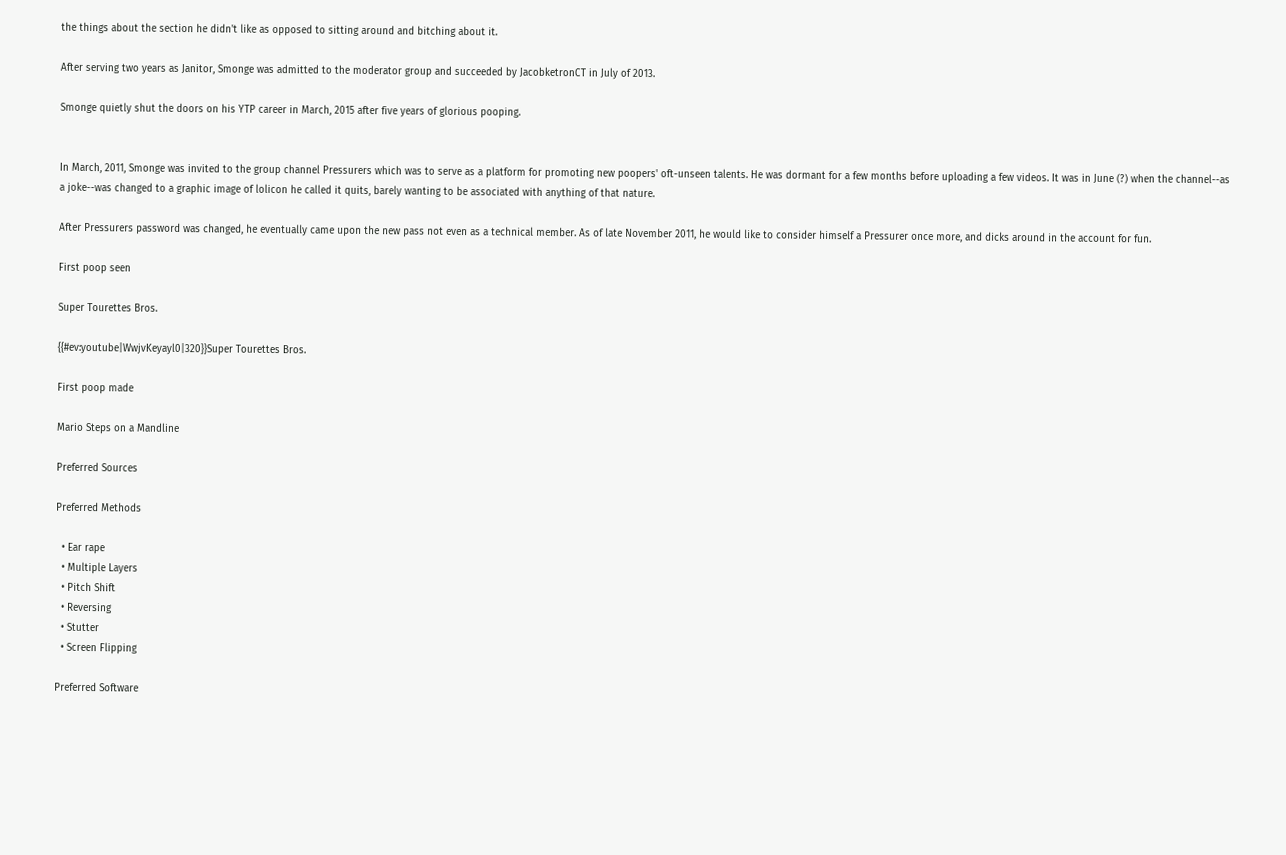the things about the section he didn't like as opposed to sitting around and bitching about it.

After serving two years as Janitor, Smonge was admitted to the moderator group and succeeded by JacobketronCT in July of 2013.

Smonge quietly shut the doors on his YTP career in March, 2015 after five years of glorious pooping.


In March, 2011, Smonge was invited to the group channel Pressurers which was to serve as a platform for promoting new poopers' oft-unseen talents. He was dormant for a few months before uploading a few videos. It was in June (?) when the channel--as a joke--was changed to a graphic image of lolicon he called it quits, barely wanting to be associated with anything of that nature.

After Pressurers password was changed, he eventually came upon the new pass not even as a technical member. As of late November 2011, he would like to consider himself a Pressurer once more, and dicks around in the account for fun.

First poop seen

Super Tourettes Bros.

{{#ev:youtube|WwjvKeyayl0|320}}Super Tourettes Bros.

First poop made

Mario Steps on a Mandline

Preferred Sources

Preferred Methods

  • Ear rape
  • Multiple Layers
  • Pitch Shift
  • Reversing
  • Stutter
  • Screen Flipping

Preferred Software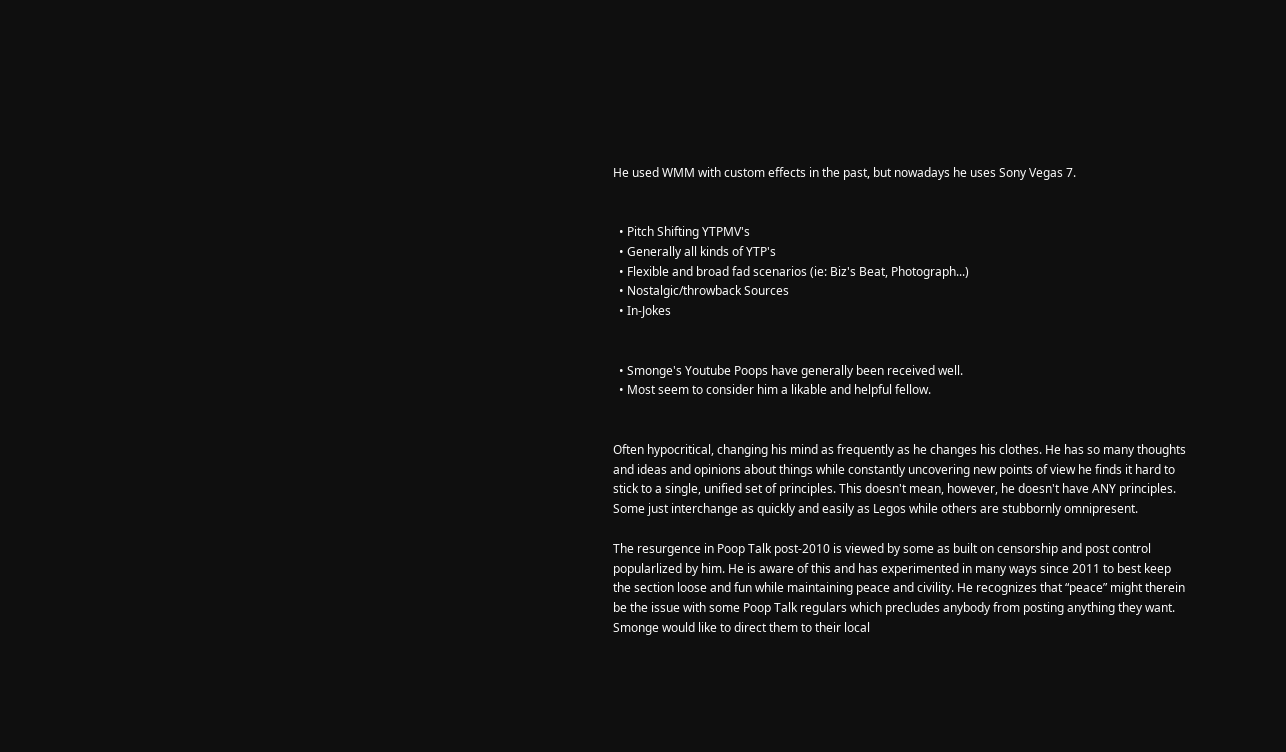He used WMM with custom effects in the past, but nowadays he uses Sony Vegas 7.


  • Pitch Shifting YTPMV's
  • Generally all kinds of YTP's
  • Flexible and broad fad scenarios (ie: Biz's Beat, Photograph...)
  • Nostalgic/throwback Sources
  • In-Jokes


  • Smonge's Youtube Poops have generally been received well.
  • Most seem to consider him a likable and helpful fellow.


Often hypocritical, changing his mind as frequently as he changes his clothes. He has so many thoughts and ideas and opinions about things while constantly uncovering new points of view he finds it hard to stick to a single, unified set of principles. This doesn't mean, however, he doesn't have ANY principles. Some just interchange as quickly and easily as Legos while others are stubbornly omnipresent.

The resurgence in Poop Talk post-2010 is viewed by some as built on censorship and post control popularlized by him. He is aware of this and has experimented in many ways since 2011 to best keep the section loose and fun while maintaining peace and civility. He recognizes that “peace” might therein be the issue with some Poop Talk regulars which precludes anybody from posting anything they want. Smonge would like to direct them to their local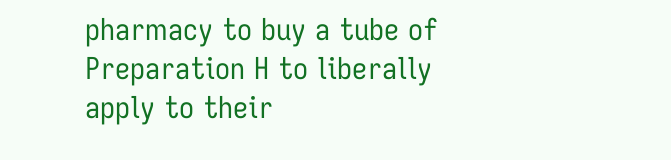pharmacy to buy a tube of Preparation H to liberally apply to their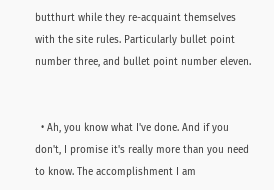butthurt while they re-acquaint themselves with the site rules. Particularly bullet point number three, and bullet point number eleven.


  • Ah, you know what I've done. And if you don't, I promise it's really more than you need to know. The accomplishment I am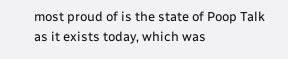most proud of is the state of Poop Talk as it exists today, which was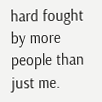hard fought by more people than just me.